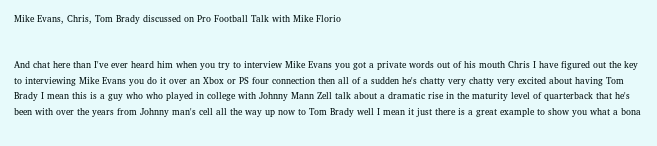Mike Evans, Chris, Tom Brady discussed on Pro Football Talk with Mike Florio


And chat here than I've ever heard him when you try to interview Mike Evans you got a private words out of his mouth Chris I have figured out the key to interviewing Mike Evans you do it over an Xbox or PS four connection then all of a sudden he's chatty very chatty very excited about having Tom Brady I mean this is a guy who who played in college with Johnny Mann Zell talk about a dramatic rise in the maturity level of quarterback that he's been with over the years from Johnny man's cell all the way up now to Tom Brady well I mean it just there is a great example to show you what a bona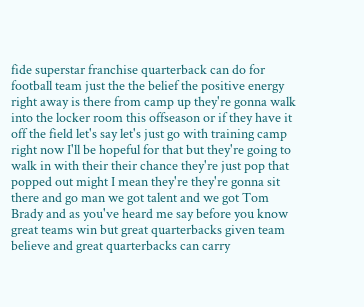fide superstar franchise quarterback can do for football team just the the belief the positive energy right away is there from camp up they're gonna walk into the locker room this offseason or if they have it off the field let's say let's just go with training camp right now I'll be hopeful for that but they're going to walk in with their their chance they're just pop that popped out might I mean they're they're gonna sit there and go man we got talent and we got Tom Brady and as you've heard me say before you know great teams win but great quarterbacks given team believe and great quarterbacks can carry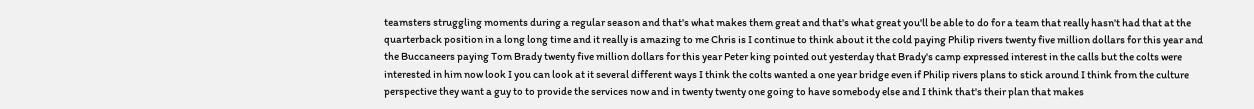teamsters struggling moments during a regular season and that's what makes them great and that's what great you'll be able to do for a team that really hasn't had that at the quarterback position in a long long time and it really is amazing to me Chris is I continue to think about it the cold paying Philip rivers twenty five million dollars for this year and the Buccaneers paying Tom Brady twenty five million dollars for this year Peter king pointed out yesterday that Brady's camp expressed interest in the calls but the colts were interested in him now look I you can look at it several different ways I think the colts wanted a one year bridge even if Philip rivers plans to stick around I think from the culture perspective they want a guy to to provide the services now and in twenty twenty one going to have somebody else and I think that's their plan that makes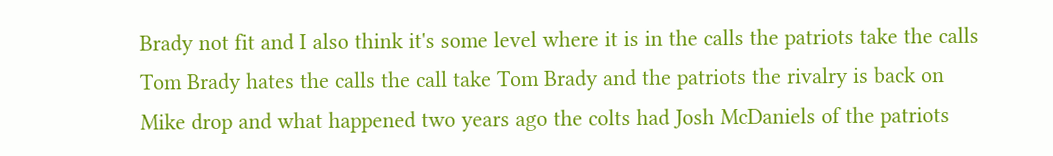Brady not fit and I also think it's some level where it is in the calls the patriots take the calls Tom Brady hates the calls the call take Tom Brady and the patriots the rivalry is back on Mike drop and what happened two years ago the colts had Josh McDaniels of the patriots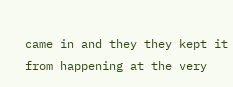came in and they they kept it from happening at the very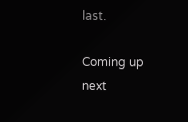last.

Coming up next